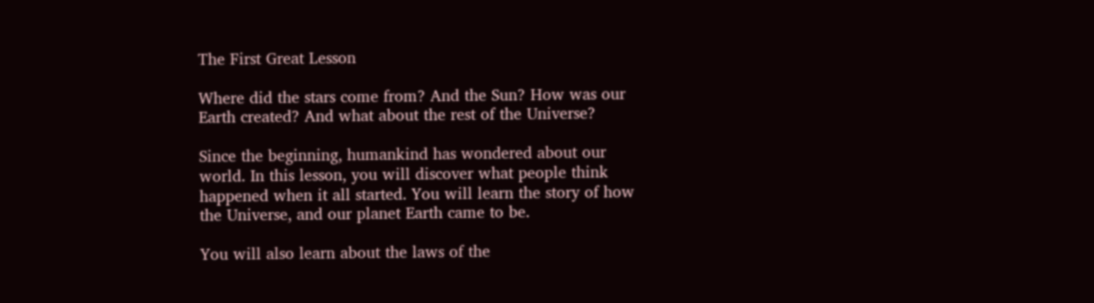The First Great Lesson

Where did the stars come from? And the Sun? How was our Earth created? And what about the rest of the Universe?

Since the beginning, humankind has wondered about our world. In this lesson, you will discover what people think happened when it all started. You will learn the story of how the Universe, and our planet Earth came to be.

You will also learn about the laws of the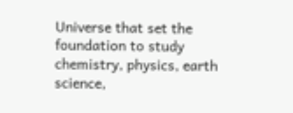Universe that set the foundation to study chemistry, physics, earth science,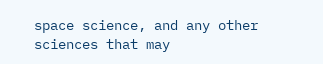space science, and any other sciences that may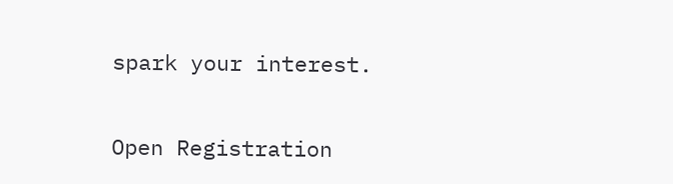spark your interest.


Open Registration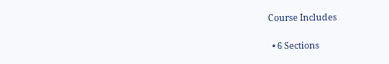Course Includes

  • 6 Sections